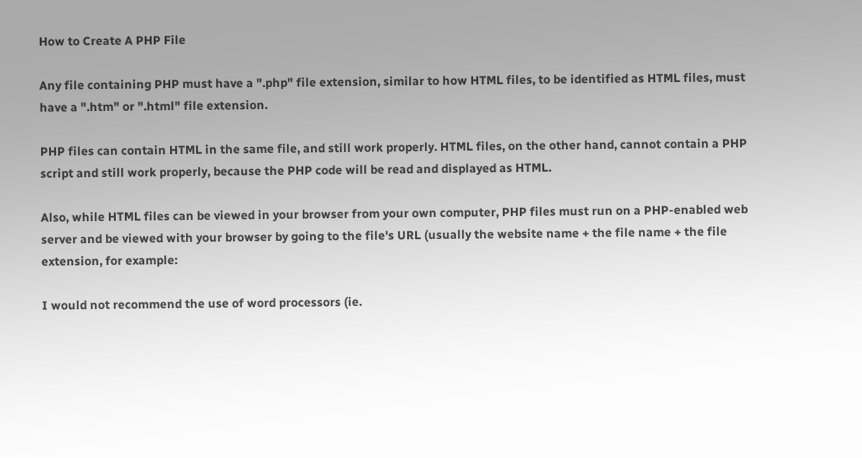How to Create A PHP File

Any file containing PHP must have a ".php" file extension, similar to how HTML files, to be identified as HTML files, must have a ".htm" or ".html" file extension.

PHP files can contain HTML in the same file, and still work properly. HTML files, on the other hand, cannot contain a PHP script and still work properly, because the PHP code will be read and displayed as HTML.

Also, while HTML files can be viewed in your browser from your own computer, PHP files must run on a PHP-enabled web server and be viewed with your browser by going to the file's URL (usually the website name + the file name + the file extension, for example:

I would not recommend the use of word processors (ie.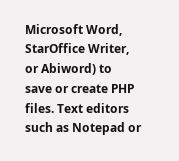Microsoft Word, StarOffice Writer, or Abiword) to save or create PHP files. Text editors such as Notepad or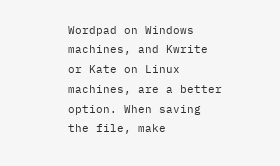Wordpad on Windows machines, and Kwrite or Kate on Linux machines, are a better option. When saving the file, make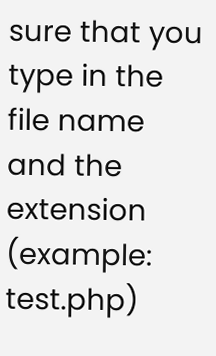sure that you type in the file name and the extension (example: test.php)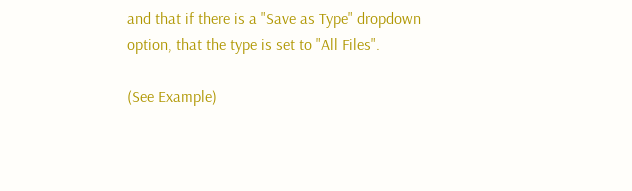and that if there is a "Save as Type" dropdown option, that the type is set to "All Files".

(See Example)